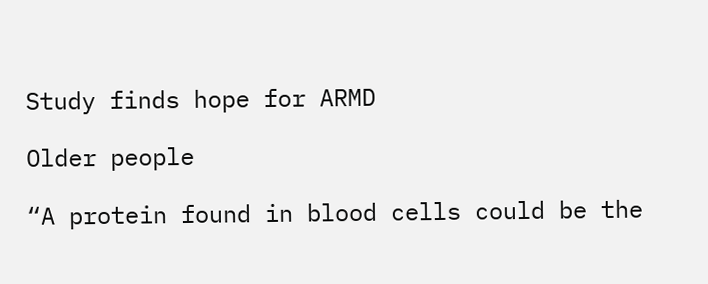Study finds hope for ARMD

Older people

“A protein found in blood cells could be the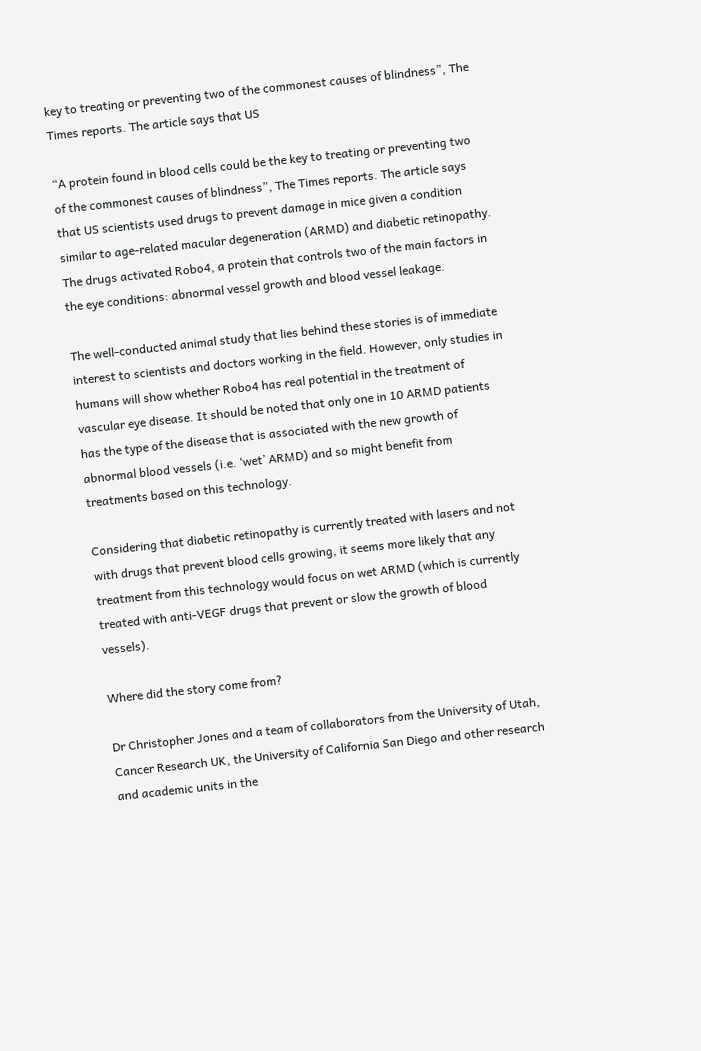key to treating or preventing two of the commonest causes of blindness”, The Times reports. The article says that US

“A protein found in blood cells could be the key to treating or preventing two of the commonest causes of blindness”, The Times reports. The article says that US scientists used drugs to prevent damage in mice given a condition similar to age-related macular degeneration (ARMD) and diabetic retinopathy. The drugs activated Robo4, a protein that controls two of the main factors in the eye conditions: abnormal vessel growth and blood vessel leakage.

The well-conducted animal study that lies behind these stories is of immediate interest to scientists and doctors working in the field. However, only studies in humans will show whether Robo4 has real potential in the treatment of vascular eye disease. It should be noted that only one in 10 ARMD patients has the type of the disease that is associated with the new growth of abnormal blood vessels (i.e. ‘wet’ ARMD) and so might benefit from treatments based on this technology.

Considering that diabetic retinopathy is currently treated with lasers and not with drugs that prevent blood cells growing, it seems more likely that any treatment from this technology would focus on wet ARMD (which is currently treated with anti-VEGF drugs that prevent or slow the growth of blood vessels).

Where did the story come from?

Dr Christopher Jones and a team of collaborators from the University of Utah, Cancer Research UK, the University of California San Diego and other research and academic units in the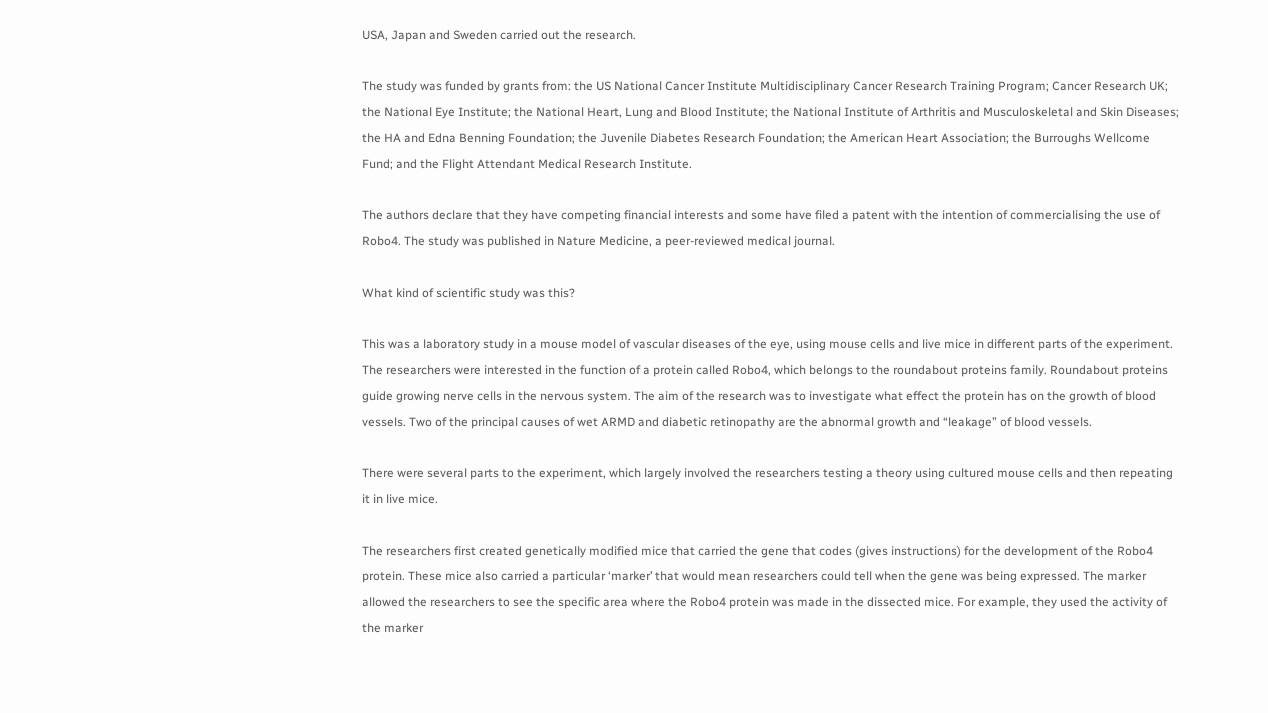USA, Japan and Sweden carried out the research.

The study was funded by grants from: the US National Cancer Institute Multidisciplinary Cancer Research Training Program; Cancer Research UK; the National Eye Institute; the National Heart, Lung and Blood Institute; the National Institute of Arthritis and Musculoskeletal and Skin Diseases; the HA and Edna Benning Foundation; the Juvenile Diabetes Research Foundation; the American Heart Association; the Burroughs Wellcome Fund; and the Flight Attendant Medical Research Institute.

The authors declare that they have competing financial interests and some have filed a patent with the intention of commercialising the use of Robo4. The study was published in Nature Medicine, a peer-reviewed medical journal.

What kind of scientific study was this?

This was a laboratory study in a mouse model of vascular diseases of the eye, using mouse cells and live mice in different parts of the experiment. The researchers were interested in the function of a protein called Robo4, which belongs to the roundabout proteins family. Roundabout proteins guide growing nerve cells in the nervous system. The aim of the research was to investigate what effect the protein has on the growth of blood vessels. Two of the principal causes of wet ARMD and diabetic retinopathy are the abnormal growth and “leakage” of blood vessels.

There were several parts to the experiment, which largely involved the researchers testing a theory using cultured mouse cells and then repeating it in live mice.

The researchers first created genetically modified mice that carried the gene that codes (gives instructions) for the development of the Robo4 protein. These mice also carried a particular ‘marker’ that would mean researchers could tell when the gene was being expressed. The marker allowed the researchers to see the specific area where the Robo4 protein was made in the dissected mice. For example, they used the activity of the marker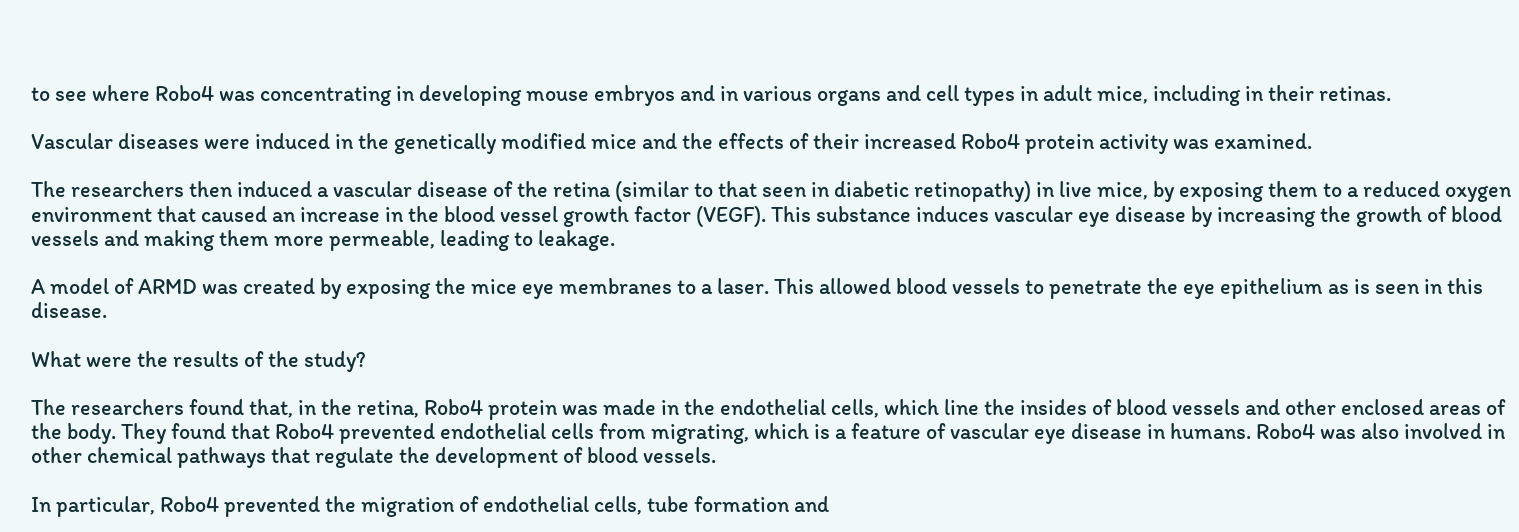to see where Robo4 was concentrating in developing mouse embryos and in various organs and cell types in adult mice, including in their retinas.

Vascular diseases were induced in the genetically modified mice and the effects of their increased Robo4 protein activity was examined.

The researchers then induced a vascular disease of the retina (similar to that seen in diabetic retinopathy) in live mice, by exposing them to a reduced oxygen environment that caused an increase in the blood vessel growth factor (VEGF). This substance induces vascular eye disease by increasing the growth of blood vessels and making them more permeable, leading to leakage.

A model of ARMD was created by exposing the mice eye membranes to a laser. This allowed blood vessels to penetrate the eye epithelium as is seen in this disease.

What were the results of the study?

The researchers found that, in the retina, Robo4 protein was made in the endothelial cells, which line the insides of blood vessels and other enclosed areas of the body. They found that Robo4 prevented endothelial cells from migrating, which is a feature of vascular eye disease in humans. Robo4 was also involved in other chemical pathways that regulate the development of blood vessels.

In particular, Robo4 prevented the migration of endothelial cells, tube formation and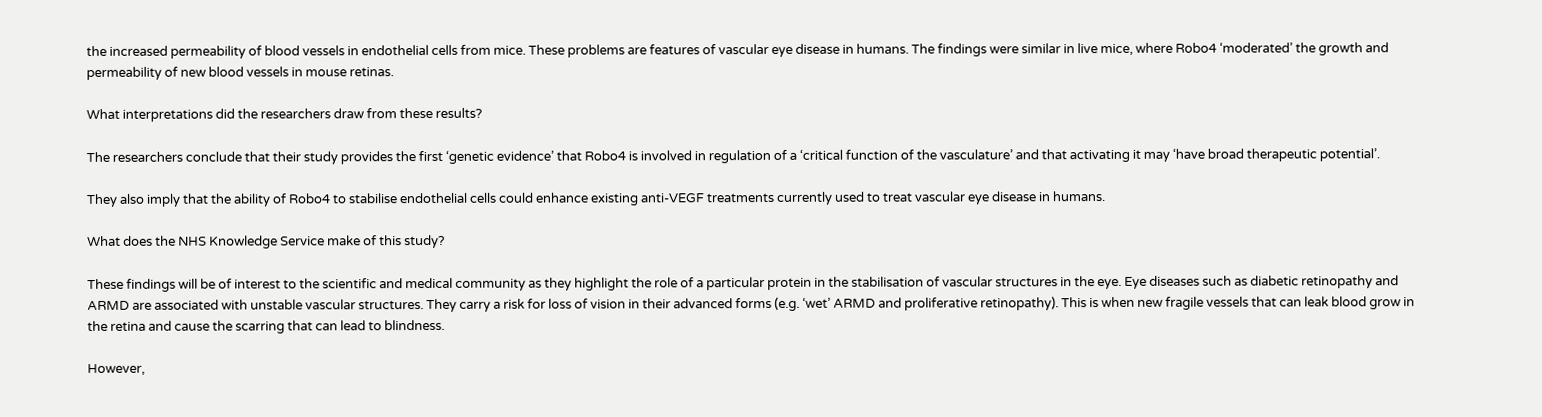the increased permeability of blood vessels in endothelial cells from mice. These problems are features of vascular eye disease in humans. The findings were similar in live mice, where Robo4 ‘moderated’ the growth and permeability of new blood vessels in mouse retinas.

What interpretations did the researchers draw from these results?

The researchers conclude that their study provides the first ‘genetic evidence’ that Robo4 is involved in regulation of a ‘critical function of the vasculature’ and that activating it may ‘have broad therapeutic potential’.

They also imply that the ability of Robo4 to stabilise endothelial cells could enhance existing anti-VEGF treatments currently used to treat vascular eye disease in humans.

What does the NHS Knowledge Service make of this study?

These findings will be of interest to the scientific and medical community as they highlight the role of a particular protein in the stabilisation of vascular structures in the eye. Eye diseases such as diabetic retinopathy and ARMD are associated with unstable vascular structures. They carry a risk for loss of vision in their advanced forms (e.g. ‘wet’ ARMD and proliferative retinopathy). This is when new fragile vessels that can leak blood grow in the retina and cause the scarring that can lead to blindness.

However,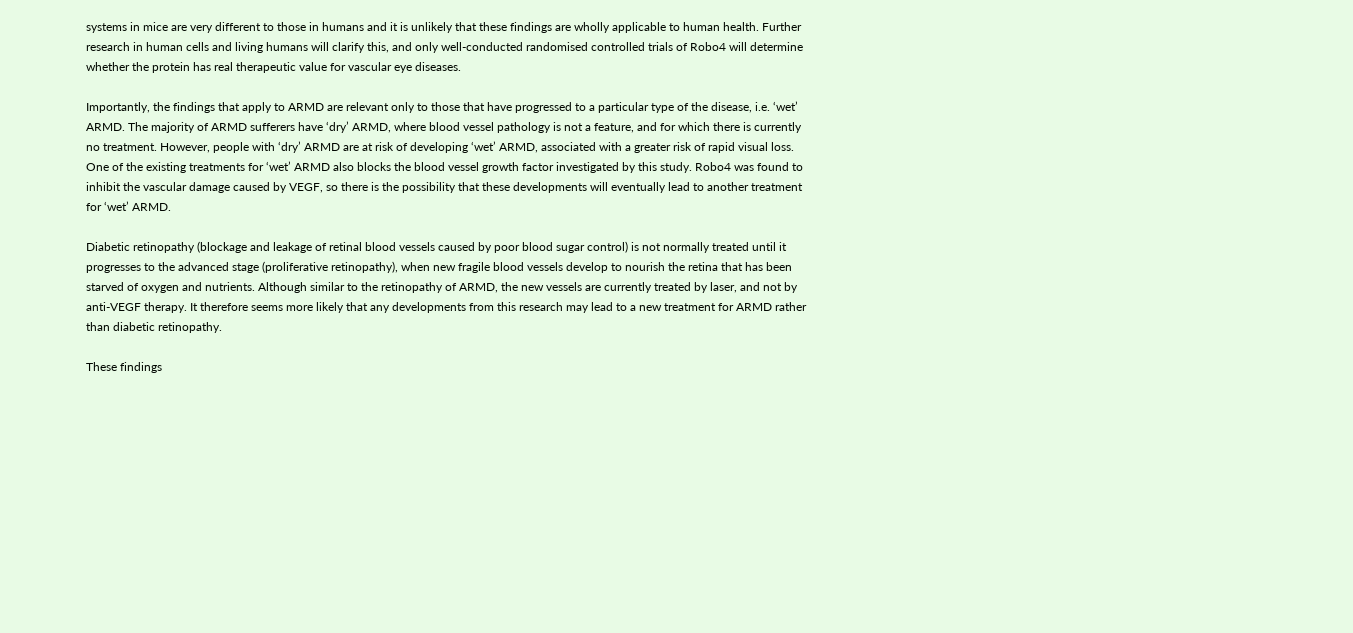systems in mice are very different to those in humans and it is unlikely that these findings are wholly applicable to human health. Further research in human cells and living humans will clarify this, and only well-conducted randomised controlled trials of Robo4 will determine whether the protein has real therapeutic value for vascular eye diseases.

Importantly, the findings that apply to ARMD are relevant only to those that have progressed to a particular type of the disease, i.e. ‘wet’ ARMD. The majority of ARMD sufferers have ‘dry’ ARMD, where blood vessel pathology is not a feature, and for which there is currently no treatment. However, people with ‘dry’ ARMD are at risk of developing ‘wet’ ARMD, associated with a greater risk of rapid visual loss. One of the existing treatments for ‘wet’ ARMD also blocks the blood vessel growth factor investigated by this study. Robo4 was found to inhibit the vascular damage caused by VEGF, so there is the possibility that these developments will eventually lead to another treatment for ‘wet’ ARMD.

Diabetic retinopathy (blockage and leakage of retinal blood vessels caused by poor blood sugar control) is not normally treated until it progresses to the advanced stage (proliferative retinopathy), when new fragile blood vessels develop to nourish the retina that has been starved of oxygen and nutrients. Although similar to the retinopathy of ARMD, the new vessels are currently treated by laser, and not by anti-VEGF therapy. It therefore seems more likely that any developments from this research may lead to a new treatment for ARMD rather than diabetic retinopathy.

These findings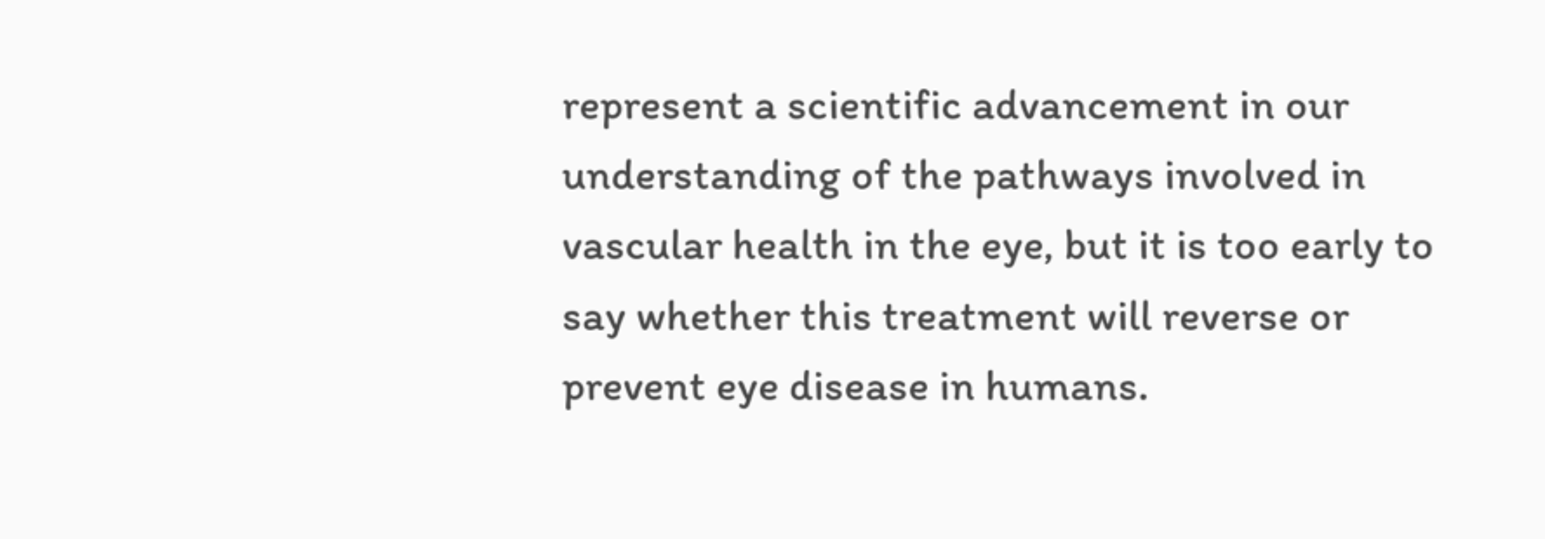represent a scientific advancement in our understanding of the pathways involved in vascular health in the eye, but it is too early to say whether this treatment will reverse or prevent eye disease in humans.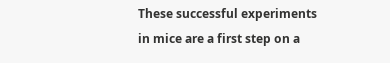These successful experiments in mice are a first step on a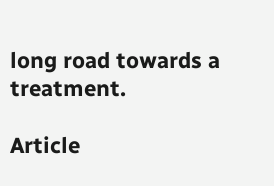long road towards a treatment.

Article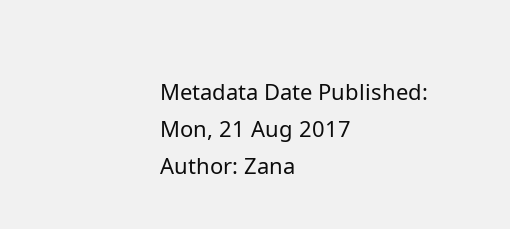Metadata Date Published: Mon, 21 Aug 2017
Author: Zana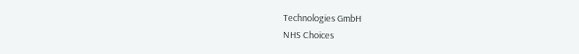Technologies GmbH
NHS Choices